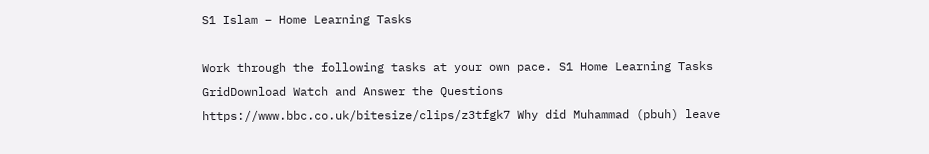S1 Islam – Home Learning Tasks

Work through the following tasks at your own pace. S1 Home Learning Tasks GridDownload Watch and Answer the Questions https://www.bbc.co.uk/bitesize/clips/z3tfgk7 Why did Muhammad (pbuh) leave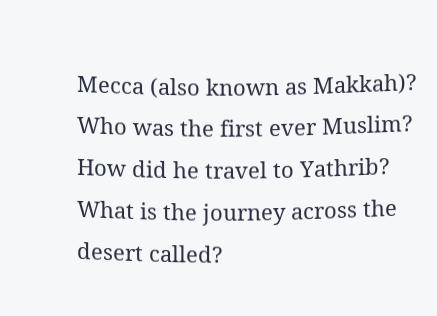Mecca (also known as Makkah)?  Who was the first ever Muslim?  How did he travel to Yathrib?  What is the journey across the desert called?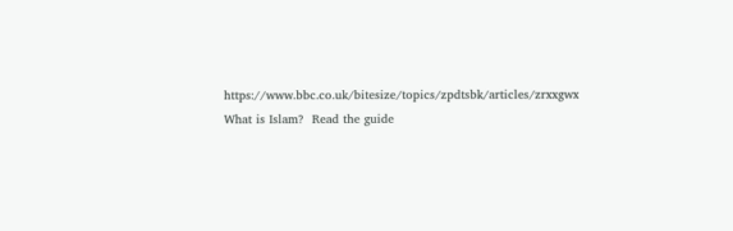https://www.bbc.co.uk/bitesize/topics/zpdtsbk/articles/zrxxgwx What is Islam?  Read the guide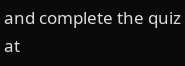and complete the quiz at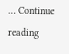… Continue reading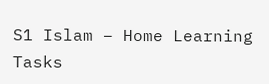S1 Islam – Home Learning Tasks